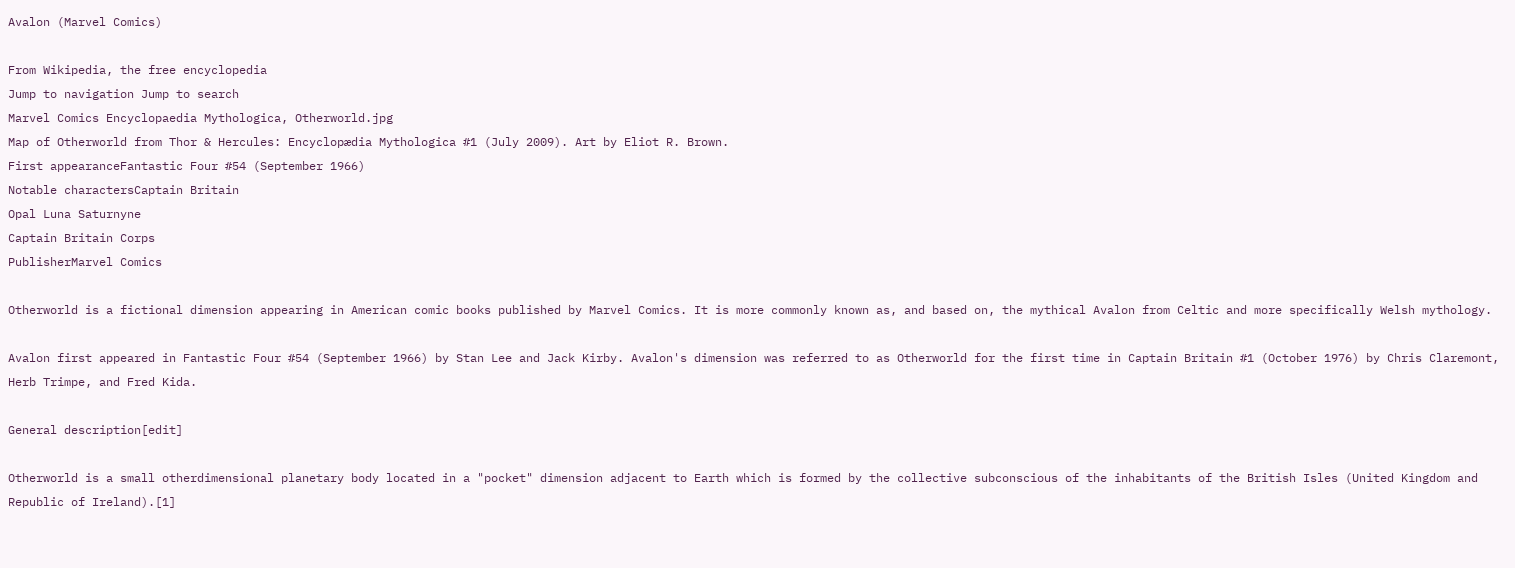Avalon (Marvel Comics)

From Wikipedia, the free encyclopedia
Jump to navigation Jump to search
Marvel Comics Encyclopaedia Mythologica, Otherworld.jpg
Map of Otherworld from Thor & Hercules: Encyclopædia Mythologica #1 (July 2009). Art by Eliot R. Brown.
First appearanceFantastic Four #54 (September 1966)
Notable charactersCaptain Britain
Opal Luna Saturnyne
Captain Britain Corps
PublisherMarvel Comics

Otherworld is a fictional dimension appearing in American comic books published by Marvel Comics. It is more commonly known as, and based on, the mythical Avalon from Celtic and more specifically Welsh mythology.

Avalon first appeared in Fantastic Four #54 (September 1966) by Stan Lee and Jack Kirby. Avalon's dimension was referred to as Otherworld for the first time in Captain Britain #1 (October 1976) by Chris Claremont, Herb Trimpe, and Fred Kida.

General description[edit]

Otherworld is a small otherdimensional planetary body located in a "pocket" dimension adjacent to Earth which is formed by the collective subconscious of the inhabitants of the British Isles (United Kingdom and Republic of Ireland).[1]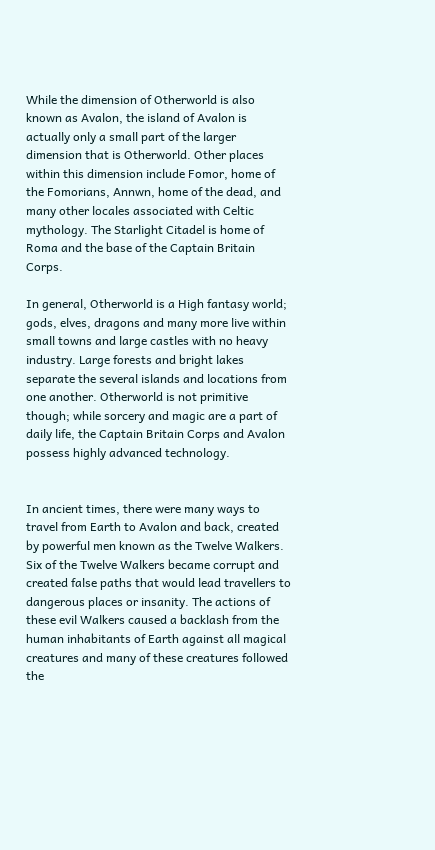While the dimension of Otherworld is also known as Avalon, the island of Avalon is actually only a small part of the larger dimension that is Otherworld. Other places within this dimension include Fomor, home of the Fomorians, Annwn, home of the dead, and many other locales associated with Celtic mythology. The Starlight Citadel is home of Roma and the base of the Captain Britain Corps.

In general, Otherworld is a High fantasy world; gods, elves, dragons and many more live within small towns and large castles with no heavy industry. Large forests and bright lakes separate the several islands and locations from one another. Otherworld is not primitive though; while sorcery and magic are a part of daily life, the Captain Britain Corps and Avalon possess highly advanced technology.


In ancient times, there were many ways to travel from Earth to Avalon and back, created by powerful men known as the Twelve Walkers. Six of the Twelve Walkers became corrupt and created false paths that would lead travellers to dangerous places or insanity. The actions of these evil Walkers caused a backlash from the human inhabitants of Earth against all magical creatures and many of these creatures followed the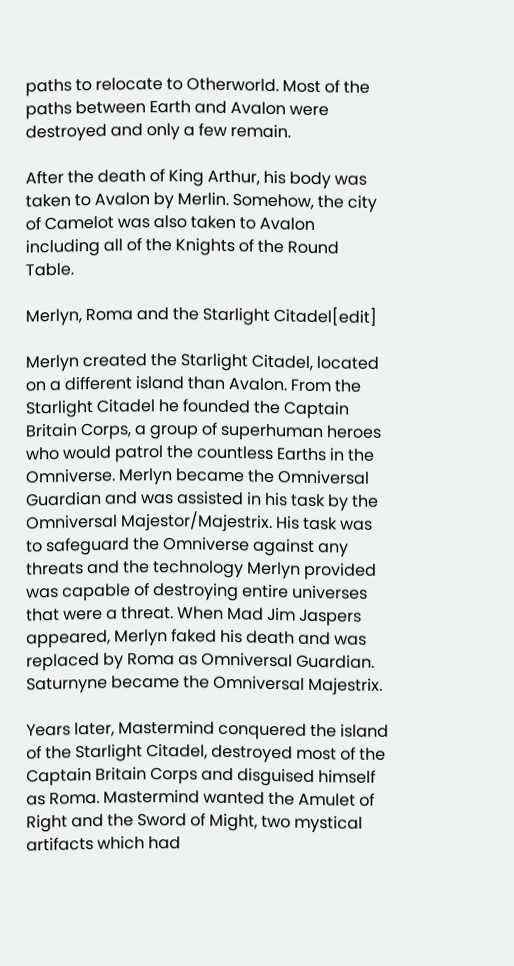paths to relocate to Otherworld. Most of the paths between Earth and Avalon were destroyed and only a few remain.

After the death of King Arthur, his body was taken to Avalon by Merlin. Somehow, the city of Camelot was also taken to Avalon including all of the Knights of the Round Table.

Merlyn, Roma and the Starlight Citadel[edit]

Merlyn created the Starlight Citadel, located on a different island than Avalon. From the Starlight Citadel he founded the Captain Britain Corps, a group of superhuman heroes who would patrol the countless Earths in the Omniverse. Merlyn became the Omniversal Guardian and was assisted in his task by the Omniversal Majestor/Majestrix. His task was to safeguard the Omniverse against any threats and the technology Merlyn provided was capable of destroying entire universes that were a threat. When Mad Jim Jaspers appeared, Merlyn faked his death and was replaced by Roma as Omniversal Guardian. Saturnyne became the Omniversal Majestrix.

Years later, Mastermind conquered the island of the Starlight Citadel, destroyed most of the Captain Britain Corps and disguised himself as Roma. Mastermind wanted the Amulet of Right and the Sword of Might, two mystical artifacts which had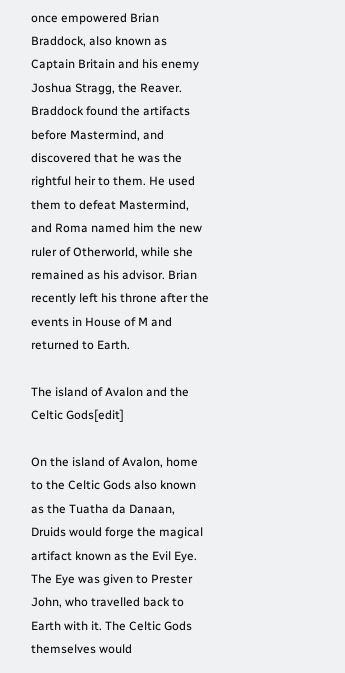once empowered Brian Braddock, also known as Captain Britain and his enemy Joshua Stragg, the Reaver. Braddock found the artifacts before Mastermind, and discovered that he was the rightful heir to them. He used them to defeat Mastermind, and Roma named him the new ruler of Otherworld, while she remained as his advisor. Brian recently left his throne after the events in House of M and returned to Earth.

The island of Avalon and the Celtic Gods[edit]

On the island of Avalon, home to the Celtic Gods also known as the Tuatha da Danaan, Druids would forge the magical artifact known as the Evil Eye. The Eye was given to Prester John, who travelled back to Earth with it. The Celtic Gods themselves would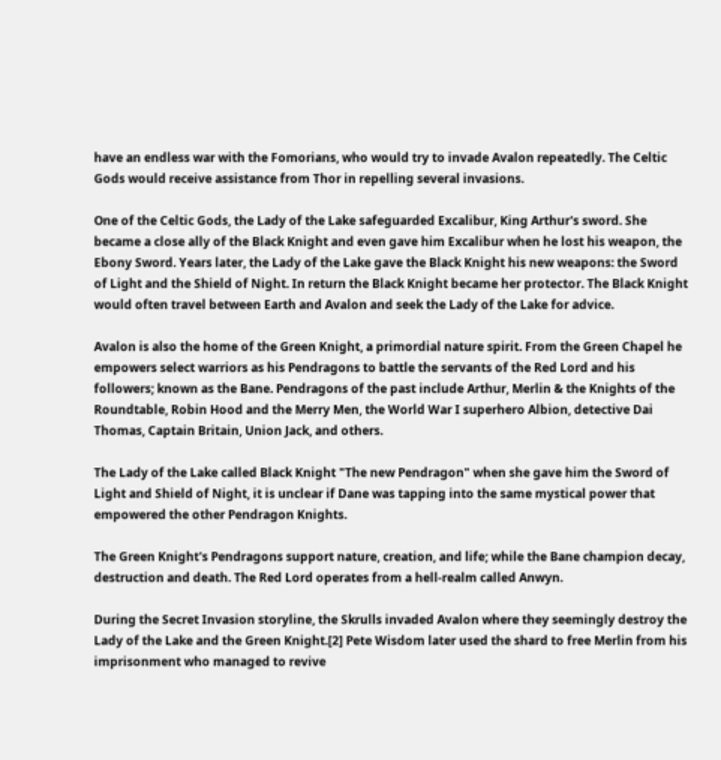have an endless war with the Fomorians, who would try to invade Avalon repeatedly. The Celtic Gods would receive assistance from Thor in repelling several invasions.

One of the Celtic Gods, the Lady of the Lake safeguarded Excalibur, King Arthur's sword. She became a close ally of the Black Knight and even gave him Excalibur when he lost his weapon, the Ebony Sword. Years later, the Lady of the Lake gave the Black Knight his new weapons: the Sword of Light and the Shield of Night. In return the Black Knight became her protector. The Black Knight would often travel between Earth and Avalon and seek the Lady of the Lake for advice.

Avalon is also the home of the Green Knight, a primordial nature spirit. From the Green Chapel he empowers select warriors as his Pendragons to battle the servants of the Red Lord and his followers; known as the Bane. Pendragons of the past include Arthur, Merlin & the Knights of the Roundtable, Robin Hood and the Merry Men, the World War I superhero Albion, detective Dai Thomas, Captain Britain, Union Jack, and others.

The Lady of the Lake called Black Knight "The new Pendragon" when she gave him the Sword of Light and Shield of Night, it is unclear if Dane was tapping into the same mystical power that empowered the other Pendragon Knights.

The Green Knight's Pendragons support nature, creation, and life; while the Bane champion decay, destruction and death. The Red Lord operates from a hell-realm called Anwyn.

During the Secret Invasion storyline, the Skrulls invaded Avalon where they seemingly destroy the Lady of the Lake and the Green Knight.[2] Pete Wisdom later used the shard to free Merlin from his imprisonment who managed to revive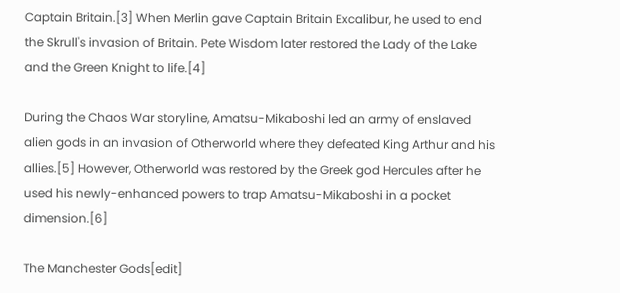Captain Britain.[3] When Merlin gave Captain Britain Excalibur, he used to end the Skrull's invasion of Britain. Pete Wisdom later restored the Lady of the Lake and the Green Knight to life.[4]

During the Chaos War storyline, Amatsu-Mikaboshi led an army of enslaved alien gods in an invasion of Otherworld where they defeated King Arthur and his allies.[5] However, Otherworld was restored by the Greek god Hercules after he used his newly-enhanced powers to trap Amatsu-Mikaboshi in a pocket dimension.[6]

The Manchester Gods[edit]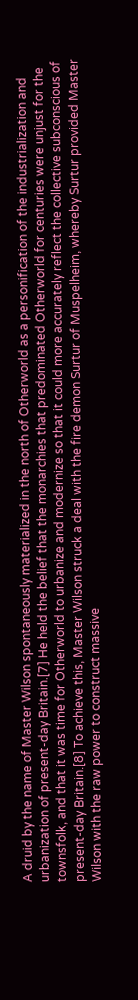A druid by the name of Master Wilson spontaneously materialized in the north of Otherworld as a personification of the industrialization and urbanization of present-day Britain.[7] He held the belief that the monarchies that predominated Otherworld for centuries were unjust for the townsfolk, and that it was time for Otherworld to urbanize and modernize so that it could more accurately reflect the collective subconscious of present-day Britain.[8] To achieve this, Master Wilson struck a deal with the fire demon Surtur of Muspelheim, whereby Surtur provided Master Wilson with the raw power to construct massive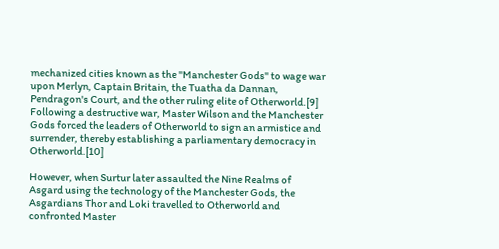mechanized cities known as the "Manchester Gods" to wage war upon Merlyn, Captain Britain, the Tuatha da Dannan, Pendragon's Court, and the other ruling elite of Otherworld.[9] Following a destructive war, Master Wilson and the Manchester Gods forced the leaders of Otherworld to sign an armistice and surrender, thereby establishing a parliamentary democracy in Otherworld.[10]

However, when Surtur later assaulted the Nine Realms of Asgard using the technology of the Manchester Gods, the Asgardians Thor and Loki travelled to Otherworld and confronted Master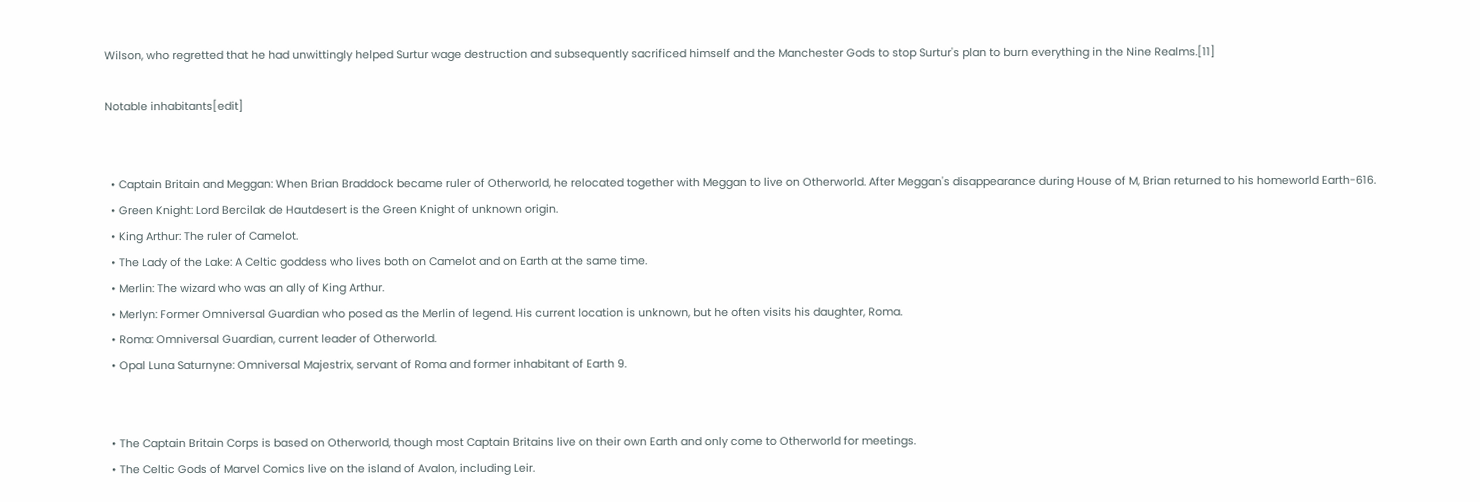Wilson, who regretted that he had unwittingly helped Surtur wage destruction and subsequently sacrificed himself and the Manchester Gods to stop Surtur's plan to burn everything in the Nine Realms.[11]

Notable inhabitants[edit]


  • Captain Britain and Meggan: When Brian Braddock became ruler of Otherworld, he relocated together with Meggan to live on Otherworld. After Meggan's disappearance during House of M, Brian returned to his homeworld Earth-616.
  • Green Knight: Lord Bercilak de Hautdesert is the Green Knight of unknown origin.
  • King Arthur: The ruler of Camelot.
  • The Lady of the Lake: A Celtic goddess who lives both on Camelot and on Earth at the same time.
  • Merlin: The wizard who was an ally of King Arthur.
  • Merlyn: Former Omniversal Guardian who posed as the Merlin of legend. His current location is unknown, but he often visits his daughter, Roma.
  • Roma: Omniversal Guardian, current leader of Otherworld.
  • Opal Luna Saturnyne: Omniversal Majestrix, servant of Roma and former inhabitant of Earth 9.


  • The Captain Britain Corps is based on Otherworld, though most Captain Britains live on their own Earth and only come to Otherworld for meetings.
  • The Celtic Gods of Marvel Comics live on the island of Avalon, including Leir.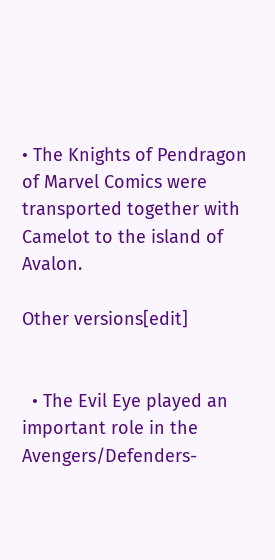• The Knights of Pendragon of Marvel Comics were transported together with Camelot to the island of Avalon.

Other versions[edit]


  • The Evil Eye played an important role in the Avengers/Defenders-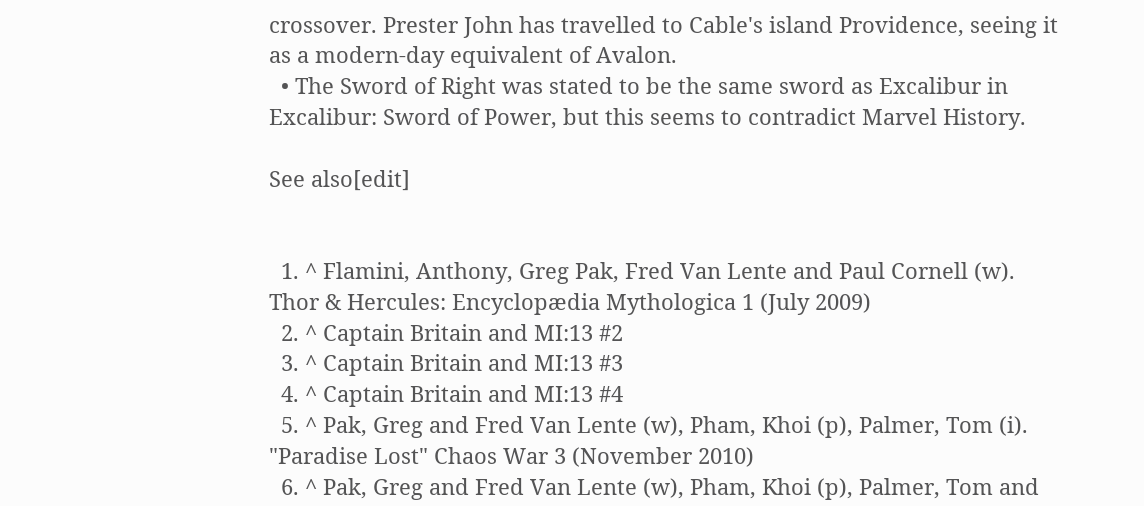crossover. Prester John has travelled to Cable's island Providence, seeing it as a modern-day equivalent of Avalon.
  • The Sword of Right was stated to be the same sword as Excalibur in Excalibur: Sword of Power, but this seems to contradict Marvel History.

See also[edit]


  1. ^ Flamini, Anthony, Greg Pak, Fred Van Lente and Paul Cornell (w). Thor & Hercules: Encyclopædia Mythologica 1 (July 2009)
  2. ^ Captain Britain and MI:13 #2
  3. ^ Captain Britain and MI:13 #3
  4. ^ Captain Britain and MI:13 #4
  5. ^ Pak, Greg and Fred Van Lente (w), Pham, Khoi (p), Palmer, Tom (i). "Paradise Lost" Chaos War 3 (November 2010)
  6. ^ Pak, Greg and Fred Van Lente (w), Pham, Khoi (p), Palmer, Tom and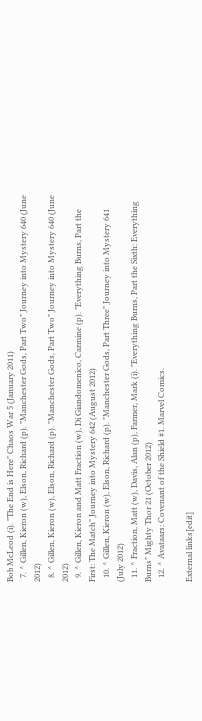Bob McLeod (i). "The End is Here" Chaos War 5 (January 2011)
  7. ^ Gillen, Kieron (w), Elson, Richard (p). "Manchester Gods, Part Two" Journey into Mystery 640 (June 2012)
  8. ^ Gillen, Kieron (w), Elson, Richard (p). "Manchester Gods, Part Two" Journey into Mystery 640 (June 2012)
  9. ^ Gillen, Kieron and Matt Fraction (w), Di Giandomenico, Carmine (p). "Everything Burns, Part the First: The Match" Journey into Mystery 642 (August 2012)
  10. ^ Gillen, Kieron (w), Elson, Richard (p). "Manchester Gods, Part Three" Journey into Mystery 641 (July 2012)
  11. ^ Fraction, Matt (w), Davis, Alan (p), Farmer, Mark (i). "Everything Burns, Part the Sixth: Everything Burns" Mighty Thor 21 (October 2012)
  12. ^ Avataars: Covenant of the Shield #1. Marvel Comics.

External links[edit]